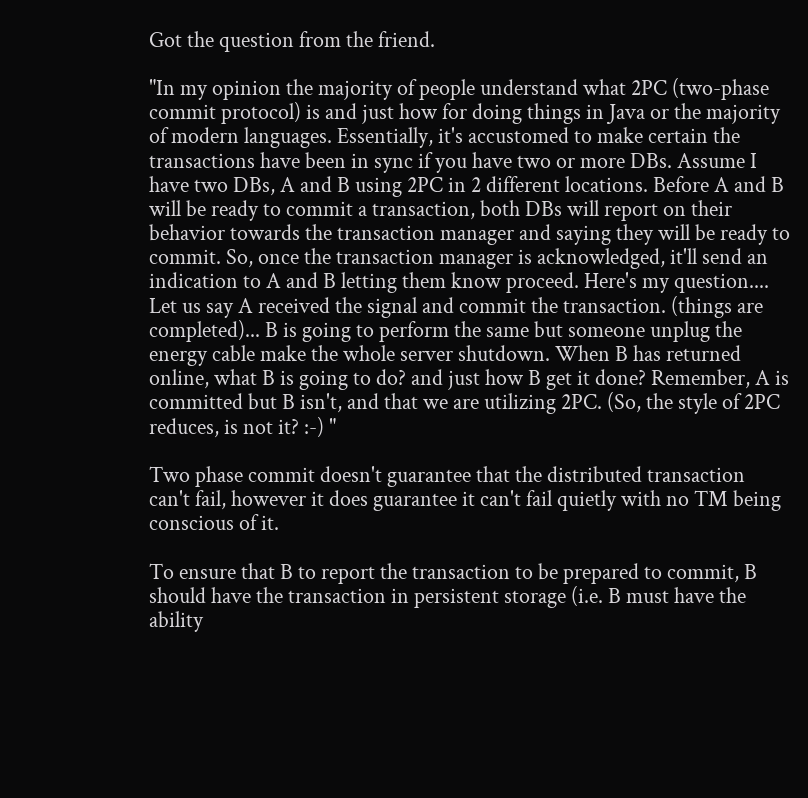Got the question from the friend.

"In my opinion the majority of people understand what 2PC (two-phase commit protocol) is and just how for doing things in Java or the majority of modern languages. Essentially, it's accustomed to make certain the transactions have been in sync if you have two or more DBs. Assume I have two DBs, A and B using 2PC in 2 different locations. Before A and B will be ready to commit a transaction, both DBs will report on their behavior towards the transaction manager and saying they will be ready to commit. So, once the transaction manager is acknowledged, it'll send an indication to A and B letting them know proceed. Here's my question.... Let us say A received the signal and commit the transaction. (things are completed)... B is going to perform the same but someone unplug the energy cable make the whole server shutdown. When B has returned online, what B is going to do? and just how B get it done? Remember, A is committed but B isn't, and that we are utilizing 2PC. (So, the style of 2PC reduces, is not it? :-) "

Two phase commit doesn't guarantee that the distributed transaction can't fail, however it does guarantee it can't fail quietly with no TM being conscious of it.

To ensure that B to report the transaction to be prepared to commit, B should have the transaction in persistent storage (i.e. B must have the ability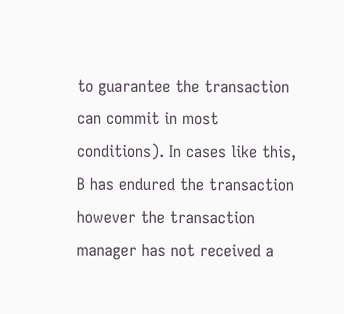to guarantee the transaction can commit in most conditions). In cases like this, B has endured the transaction however the transaction manager has not received a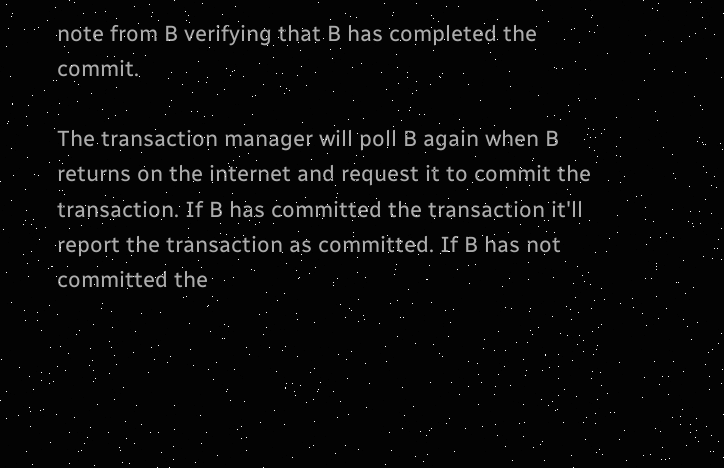note from B verifying that B has completed the commit.

The transaction manager will poll B again when B returns on the internet and request it to commit the transaction. If B has committed the transaction it'll report the transaction as committed. If B has not committed the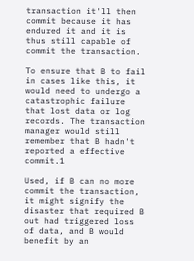transaction it'll then commit because it has endured it and it is thus still capable of commit the transaction.

To ensure that B to fail in cases like this, it would need to undergo a catastrophic failure that lost data or log records. The transaction manager would still remember that B hadn't reported a effective commit.1

Used, if B can no more commit the transaction, it might signify the disaster that required B out had triggered loss of data, and B would benefit by an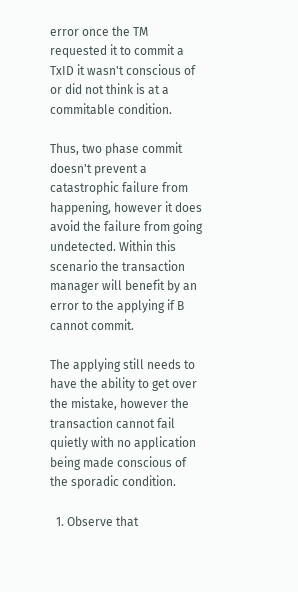error once the TM requested it to commit a TxID it wasn't conscious of or did not think is at a commitable condition.

Thus, two phase commit doesn't prevent a catastrophic failure from happening, however it does avoid the failure from going undetected. Within this scenario the transaction manager will benefit by an error to the applying if B cannot commit.

The applying still needs to have the ability to get over the mistake, however the transaction cannot fail quietly with no application being made conscious of the sporadic condition.

  1. Observe that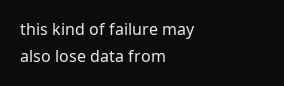this kind of failure may also lose data from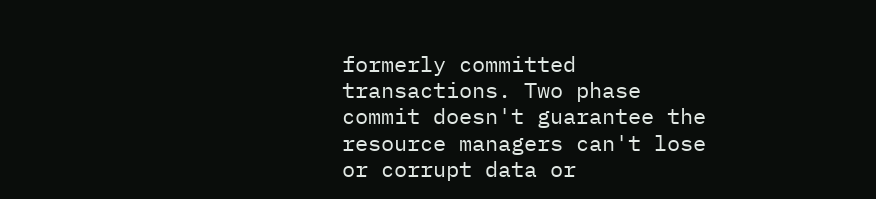formerly committed transactions. Two phase commit doesn't guarantee the resource managers can't lose or corrupt data or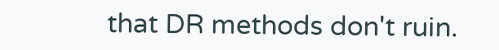that DR methods don't ruin.